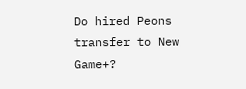Do hired Peons transfer to New Game+?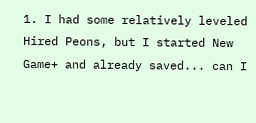1. I had some relatively leveled Hired Peons, but I started New Game+ and already saved... can I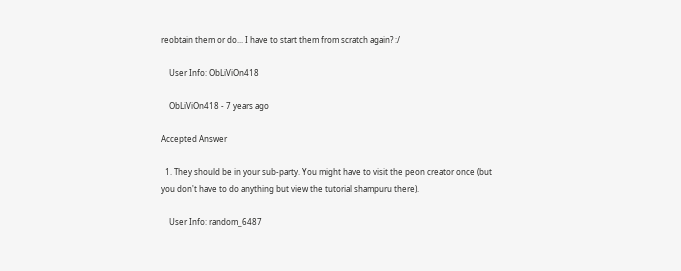reobtain them or do... I have to start them from scratch again? :/

    User Info: ObLiViOn418

    ObLiViOn418 - 7 years ago

Accepted Answer

  1. They should be in your sub-party. You might have to visit the peon creator once (but you don't have to do anything but view the tutorial shampuru there).

    User Info: random_6487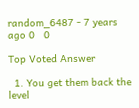random_6487 - 7 years ago 0   0

Top Voted Answer

  1. You get them back the level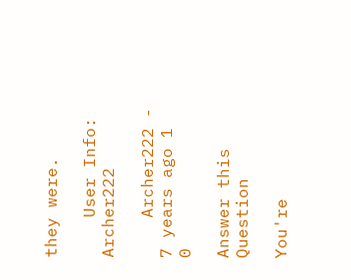they were.

    User Info: Archer222

    Archer222 - 7 years ago 1   0

Answer this Question

You're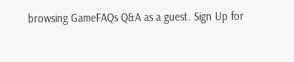browsing GameFAQs Q&A as a guest. Sign Up for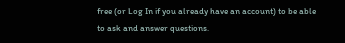free (or Log In if you already have an account) to be able to ask and answer questions.